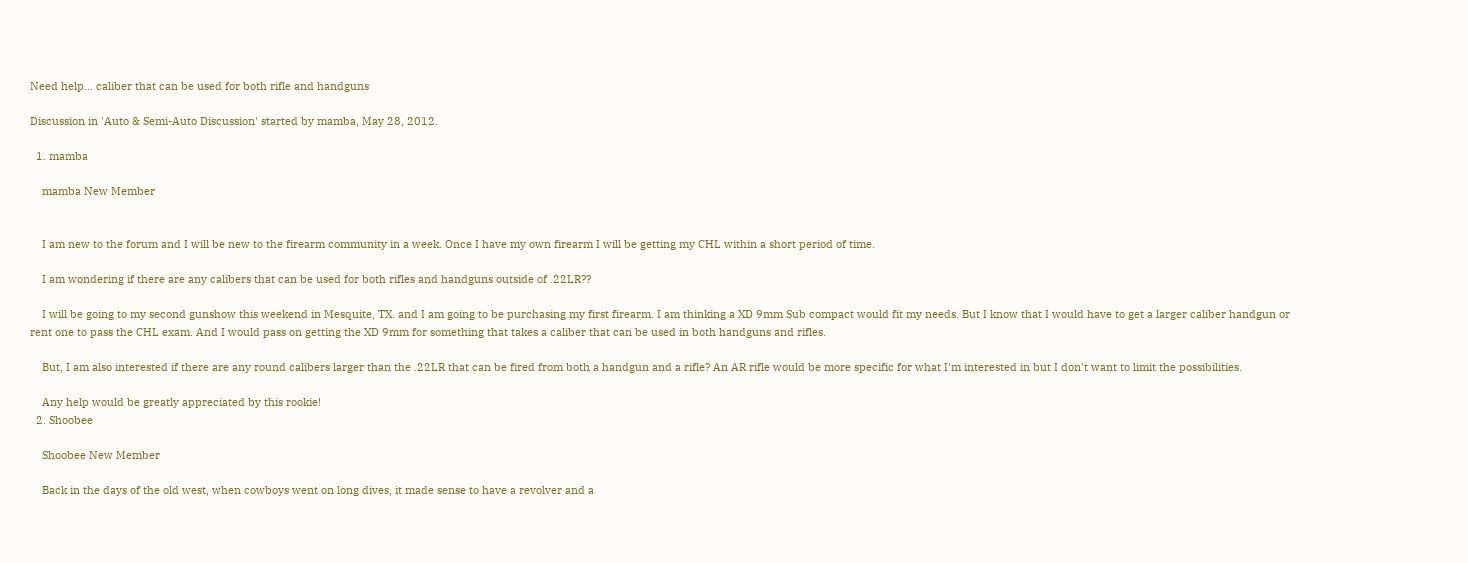Need help... caliber that can be used for both rifle and handguns

Discussion in 'Auto & Semi-Auto Discussion' started by mamba, May 28, 2012.

  1. mamba

    mamba New Member


    I am new to the forum and I will be new to the firearm community in a week. Once I have my own firearm I will be getting my CHL within a short period of time.

    I am wondering if there are any calibers that can be used for both rifles and handguns outside of .22LR??

    I will be going to my second gunshow this weekend in Mesquite, TX. and I am going to be purchasing my first firearm. I am thinking a XD 9mm Sub compact would fit my needs. But I know that I would have to get a larger caliber handgun or rent one to pass the CHL exam. And I would pass on getting the XD 9mm for something that takes a caliber that can be used in both handguns and rifles.

    But, I am also interested if there are any round calibers larger than the .22LR that can be fired from both a handgun and a rifle? An AR rifle would be more specific for what I'm interested in but I don't want to limit the possibilities.

    Any help would be greatly appreciated by this rookie!
  2. Shoobee

    Shoobee New Member

    Back in the days of the old west, when cowboys went on long dives, it made sense to have a revolver and a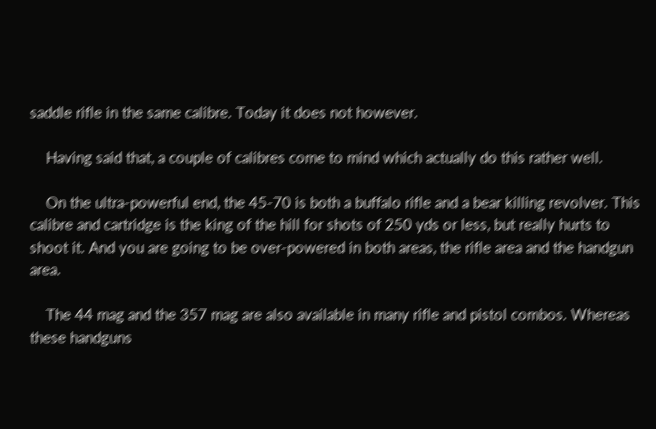saddle rifle in the same calibre. Today it does not however.

    Having said that, a couple of calibres come to mind which actually do this rather well.

    On the ultra-powerful end, the 45-70 is both a buffalo rifle and a bear killing revolver. This calibre and cartridge is the king of the hill for shots of 250 yds or less, but really hurts to shoot it. And you are going to be over-powered in both areas, the rifle area and the handgun area.

    The 44 mag and the 357 mag are also available in many rifle and pistol combos. Whereas these handguns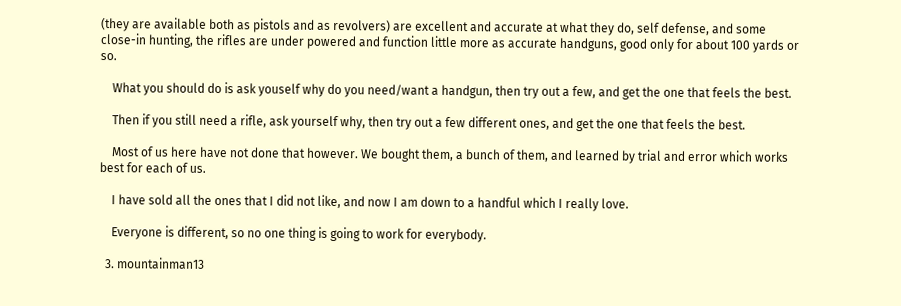(they are available both as pistols and as revolvers) are excellent and accurate at what they do, self defense, and some close-in hunting, the rifles are under powered and function little more as accurate handguns, good only for about 100 yards or so.

    What you should do is ask youself why do you need/want a handgun, then try out a few, and get the one that feels the best.

    Then if you still need a rifle, ask yourself why, then try out a few different ones, and get the one that feels the best.

    Most of us here have not done that however. We bought them, a bunch of them, and learned by trial and error which works best for each of us.

    I have sold all the ones that I did not like, and now I am down to a handful which I really love.

    Everyone is different, so no one thing is going to work for everybody.

  3. mountainman13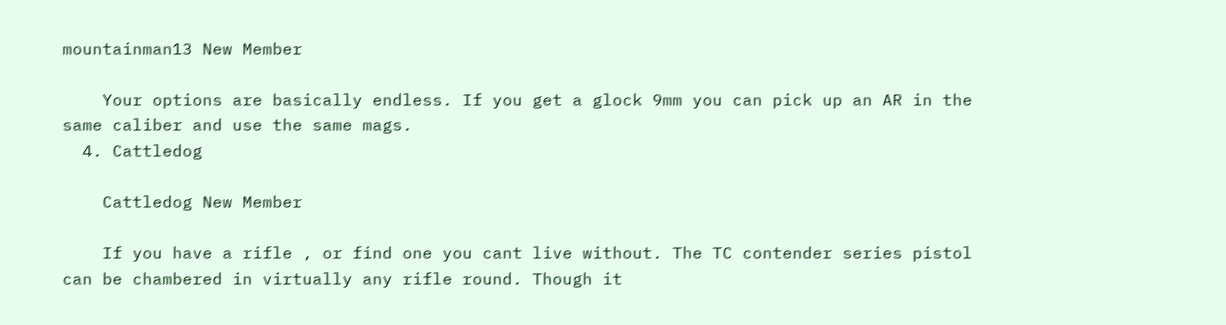mountainman13 New Member

    Your options are basically endless. If you get a glock 9mm you can pick up an AR in the same caliber and use the same mags.
  4. Cattledog

    Cattledog New Member

    If you have a rifle , or find one you cant live without. The TC contender series pistol can be chambered in virtually any rifle round. Though it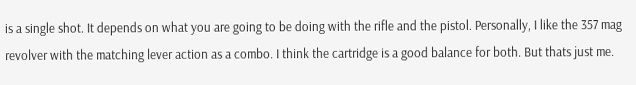is a single shot. It depends on what you are going to be doing with the rifle and the pistol. Personally, I like the 357 mag revolver with the matching lever action as a combo. I think the cartridge is a good balance for both. But thats just me.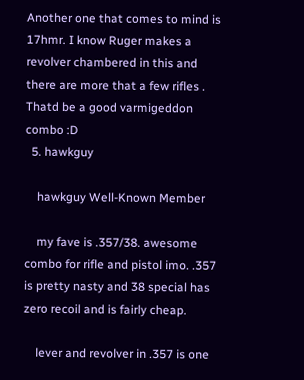Another one that comes to mind is 17hmr. I know Ruger makes a revolver chambered in this and there are more that a few rifles . Thatd be a good varmigeddon combo :D
  5. hawkguy

    hawkguy Well-Known Member

    my fave is .357/38. awesome combo for rifle and pistol imo. .357 is pretty nasty and 38 special has zero recoil and is fairly cheap.

    lever and revolver in .357 is one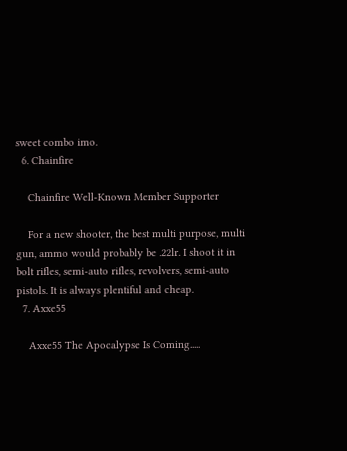sweet combo imo.
  6. Chainfire

    Chainfire Well-Known Member Supporter

    For a new shooter, the best multi purpose, multi gun, ammo would probably be .22lr. I shoot it in bolt rifles, semi-auto rifles, revolvers, semi-auto pistols. It is always plentiful and cheap.
  7. Axxe55

    Axxe55 The Apocalypse Is Coming.....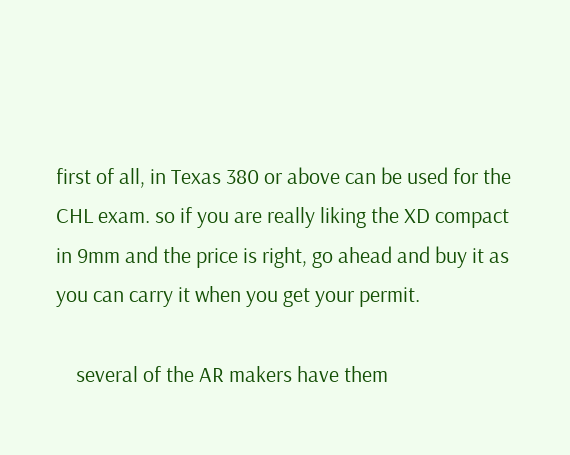first of all, in Texas 380 or above can be used for the CHL exam. so if you are really liking the XD compact in 9mm and the price is right, go ahead and buy it as you can carry it when you get your permit.

    several of the AR makers have them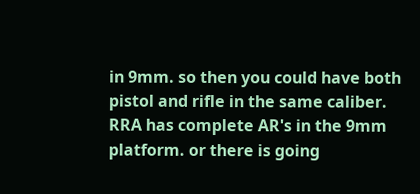in 9mm. so then you could have both pistol and rifle in the same caliber. RRA has complete AR's in the 9mm platform. or there is going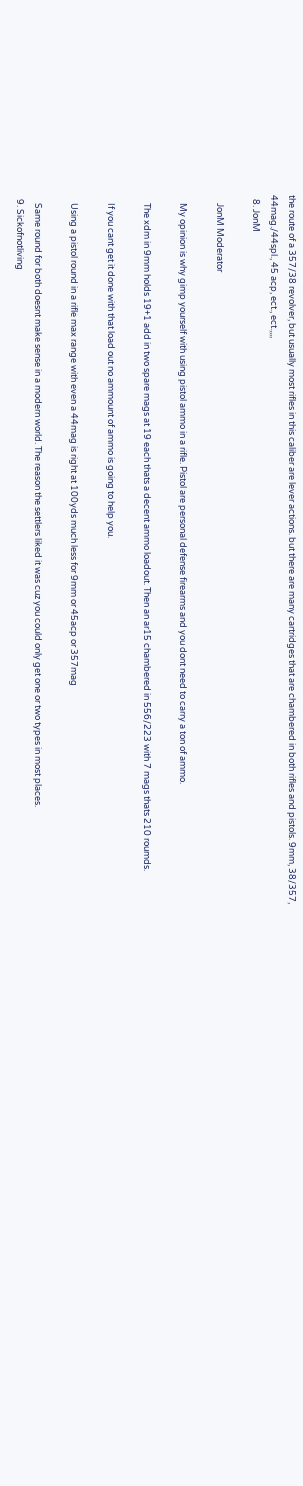the route of a 357/38 revolver, but usually most rifles in this caliber are lever actions. but there are many cartridges that are chambered in both rifles and pistols. 9mm, 38/357, 44mag./44spl., 45 acp, ect., ect.,,,,
  8. JonM

    JonM Moderator

    My opinion is why gimp yourself with using pistol ammo in a rifle. Pistol are personal defense firearms and you dont need to carry a ton of ammo.

    The xdm in 9mm holds 19+1 add in two spare mags at 19 each thats a decent ammo loadout. Then an ar15 chambered in 556/223 with 7 mags thats 210 roumds.

    If you cant get it done with that load out no ammount of ammo is going to help you.

    Using a pistol round in a rifle max range with even a 44mag is right at 100yds much less for 9mm or 45acp or 357mag

    Same round for both doesnt make sense in a modern world. The reason the settlers liked it was cuz you could only get one or two types in most places.
  9. Sickofnotliving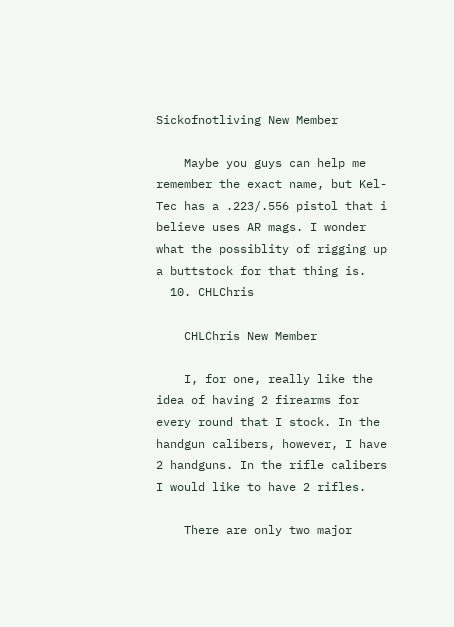Sickofnotliving New Member

    Maybe you guys can help me remember the exact name, but Kel-Tec has a .223/.556 pistol that i believe uses AR mags. I wonder what the possiblity of rigging up a buttstock for that thing is.
  10. CHLChris

    CHLChris New Member

    I, for one, really like the idea of having 2 firearms for every round that I stock. In the handgun calibers, however, I have 2 handguns. In the rifle calibers I would like to have 2 rifles.

    There are only two major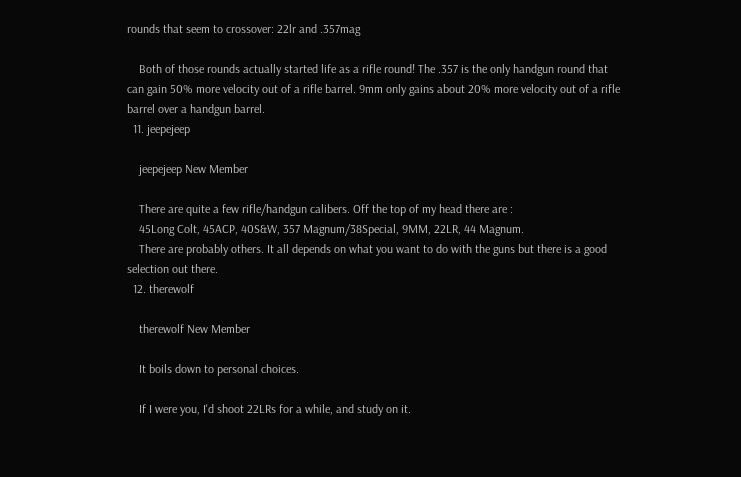rounds that seem to crossover: 22lr and .357mag

    Both of those rounds actually started life as a rifle round! The .357 is the only handgun round that can gain 50% more velocity out of a rifle barrel. 9mm only gains about 20% more velocity out of a rifle barrel over a handgun barrel.
  11. jeepejeep

    jeepejeep New Member

    There are quite a few rifle/handgun calibers. Off the top of my head there are :
    45Long Colt, 45ACP, 40S&W, 357 Magnum/38Special, 9MM, 22LR, 44 Magnum.
    There are probably others. It all depends on what you want to do with the guns but there is a good selection out there.
  12. therewolf

    therewolf New Member

    It boils down to personal choices.

    If I were you, I'd shoot 22LRs for a while, and study on it.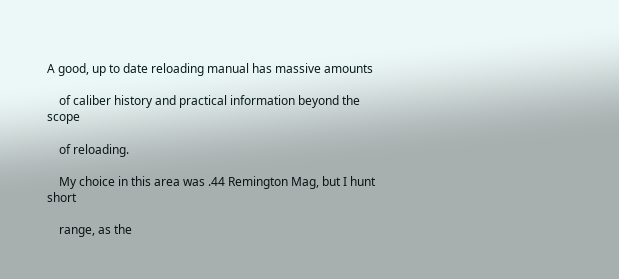A good, up to date reloading manual has massive amounts

    of caliber history and practical information beyond the scope

    of reloading.

    My choice in this area was .44 Remington Mag, but I hunt short

    range, as the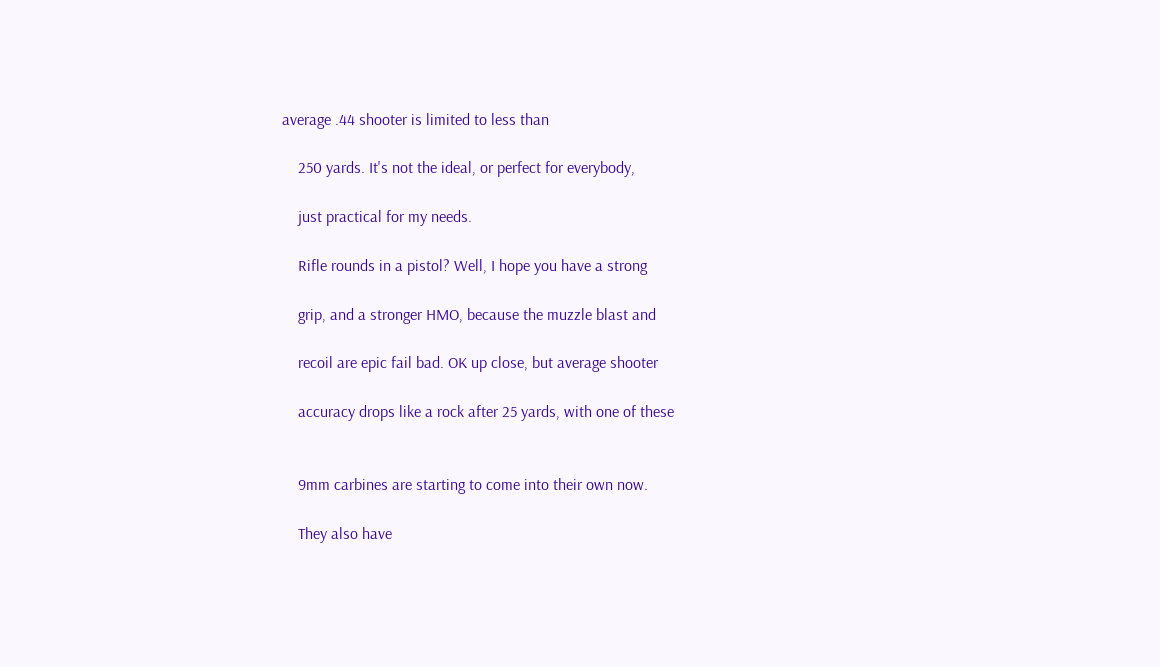average .44 shooter is limited to less than

    250 yards. It's not the ideal, or perfect for everybody,

    just practical for my needs.

    Rifle rounds in a pistol? Well, I hope you have a strong

    grip, and a stronger HMO, because the muzzle blast and

    recoil are epic fail bad. OK up close, but average shooter

    accuracy drops like a rock after 25 yards, with one of these


    9mm carbines are starting to come into their own now.

    They also have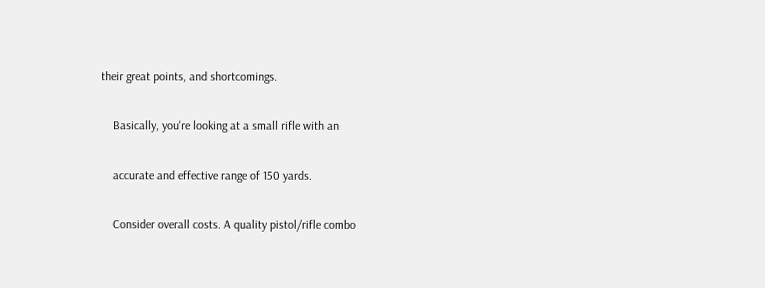their great points, and shortcomings.

    Basically, you're looking at a small rifle with an

    accurate and effective range of 150 yards.

    Consider overall costs. A quality pistol/rifle combo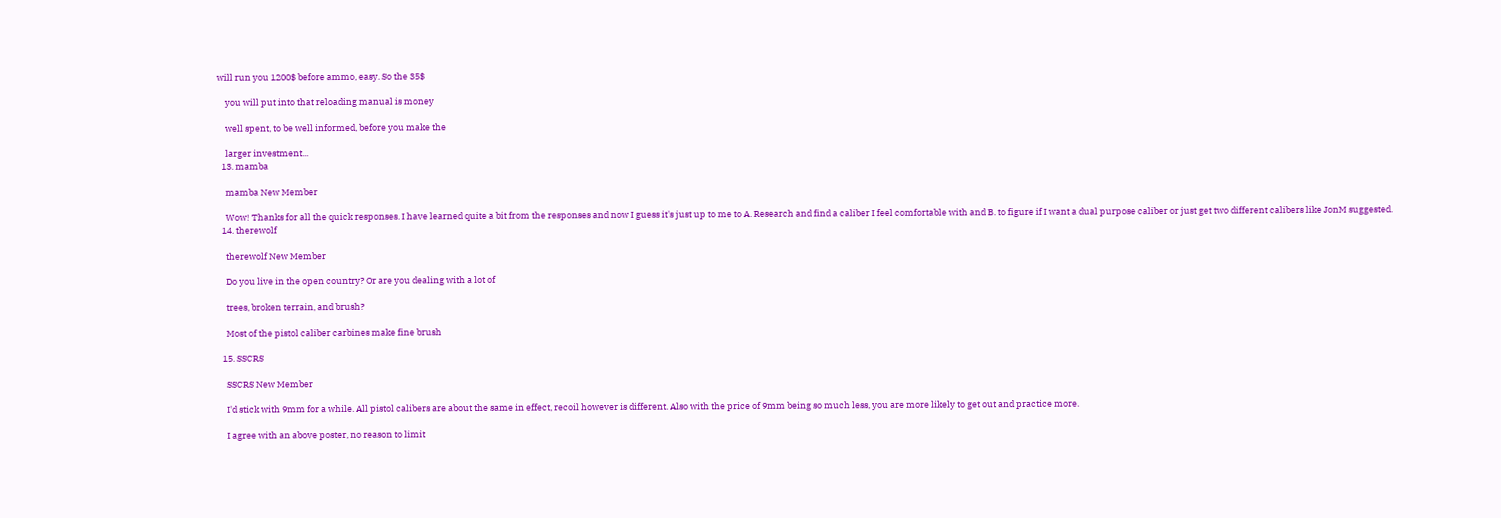will run you 1200$ before ammo, easy. So the 35$

    you will put into that reloading manual is money

    well spent, to be well informed, before you make the

    larger investment...
  13. mamba

    mamba New Member

    Wow! Thanks for all the quick responses. I have learned quite a bit from the responses and now I guess it's just up to me to A. Research and find a caliber I feel comfortable with and B. to figure if I want a dual purpose caliber or just get two different calibers like JonM suggested.
  14. therewolf

    therewolf New Member

    Do you live in the open country? Or are you dealing with a lot of

    trees, broken terrain, and brush?

    Most of the pistol caliber carbines make fine brush

  15. SSCRS

    SSCRS New Member

    I'd stick with 9mm for a while. All pistol calibers are about the same in effect, recoil however is different. Also with the price of 9mm being so much less, you are more likely to get out and practice more.

    I agree with an above poster, no reason to limit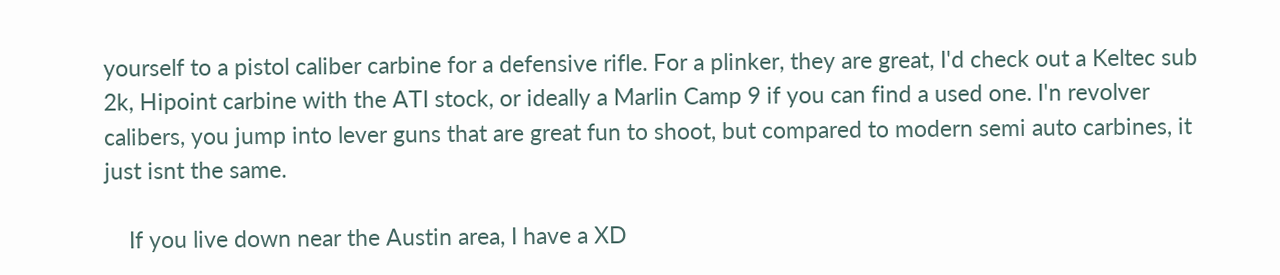yourself to a pistol caliber carbine for a defensive rifle. For a plinker, they are great, I'd check out a Keltec sub 2k, Hipoint carbine with the ATI stock, or ideally a Marlin Camp 9 if you can find a used one. I'n revolver calibers, you jump into lever guns that are great fun to shoot, but compared to modern semi auto carbines, it just isnt the same.

    If you live down near the Austin area, I have a XD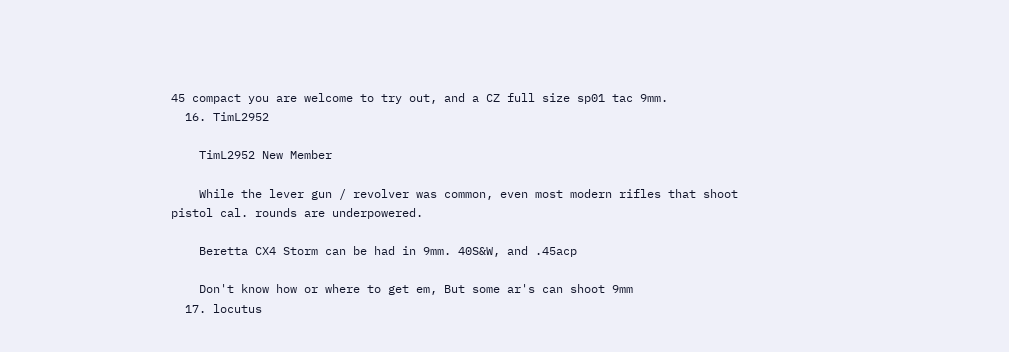45 compact you are welcome to try out, and a CZ full size sp01 tac 9mm.
  16. TimL2952

    TimL2952 New Member

    While the lever gun / revolver was common, even most modern rifles that shoot pistol cal. rounds are underpowered.

    Beretta CX4 Storm can be had in 9mm. 40S&W, and .45acp

    Don't know how or where to get em, But some ar's can shoot 9mm
  17. locutus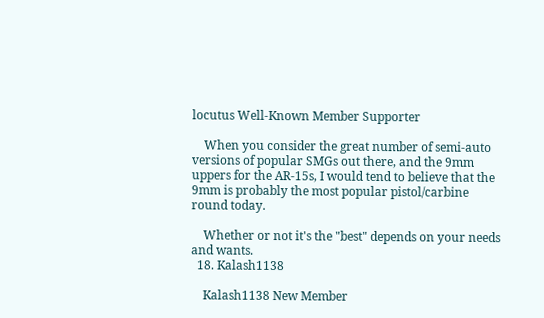locutus Well-Known Member Supporter

    When you consider the great number of semi-auto versions of popular SMGs out there, and the 9mm uppers for the AR-15s, I would tend to believe that the 9mm is probably the most popular pistol/carbine round today.

    Whether or not it's the "best" depends on your needs and wants.
  18. Kalash1138

    Kalash1138 New Member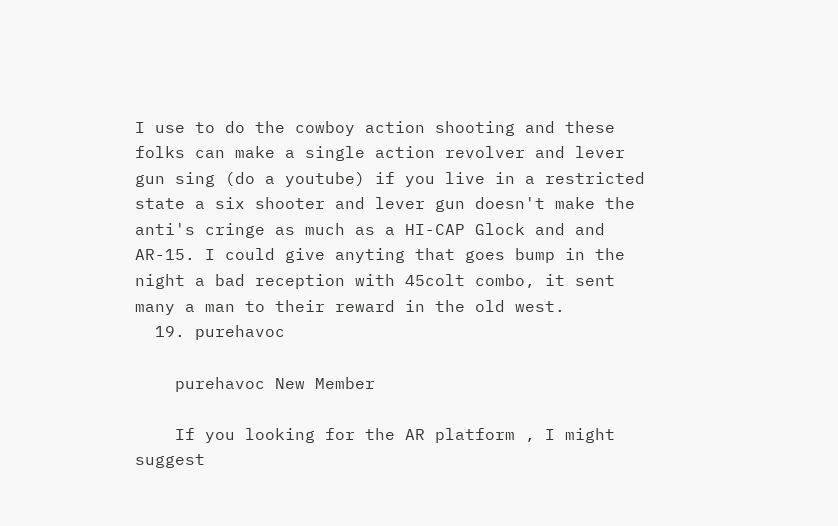I use to do the cowboy action shooting and these folks can make a single action revolver and lever gun sing (do a youtube) if you live in a restricted state a six shooter and lever gun doesn't make the anti's cringe as much as a HI-CAP Glock and and AR-15. I could give anyting that goes bump in the night a bad reception with 45colt combo, it sent many a man to their reward in the old west.
  19. purehavoc

    purehavoc New Member

    If you looking for the AR platform , I might suggest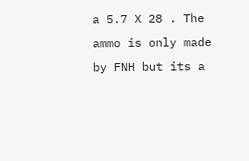a 5.7 X 28 . The ammo is only made by FNH but its a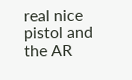real nice pistol and the AR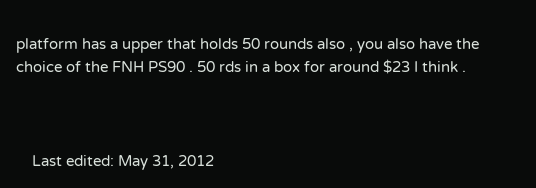platform has a upper that holds 50 rounds also , you also have the choice of the FNH PS90 . 50 rds in a box for around $23 I think .



    Last edited: May 31, 2012